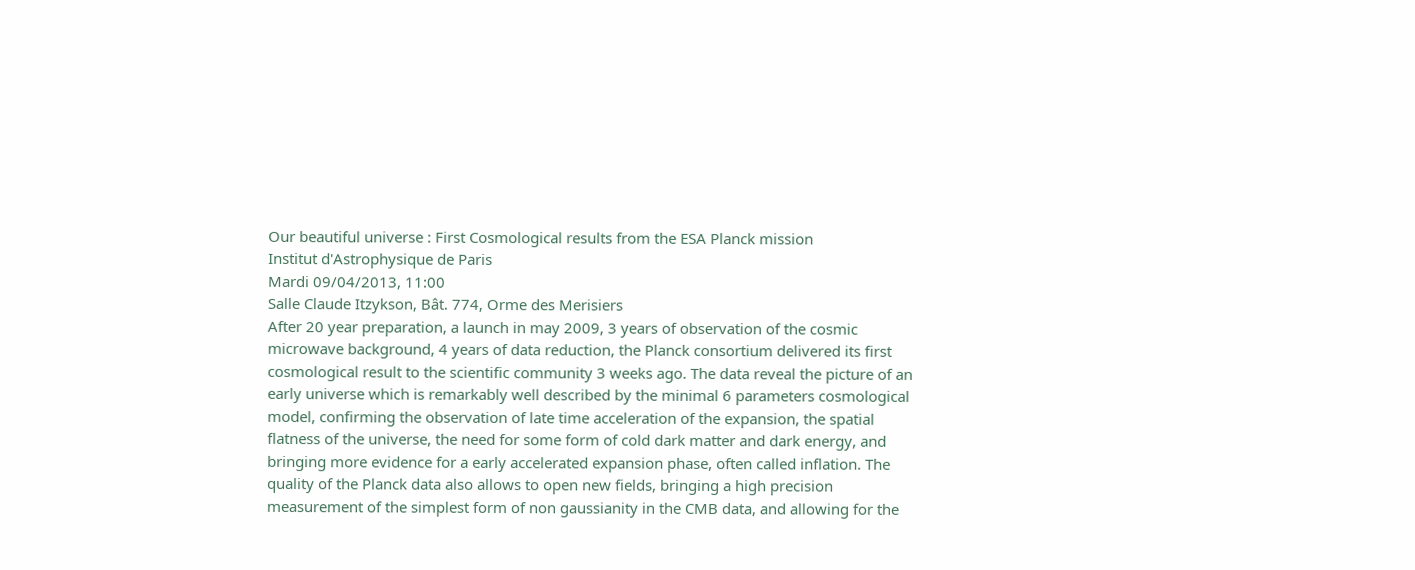Our beautiful universe : First Cosmological results from the ESA Planck mission
Institut d'Astrophysique de Paris
Mardi 09/04/2013, 11:00
Salle Claude Itzykson, Bât. 774, Orme des Merisiers
After 20 year preparation, a launch in may 2009, 3 years of observation of the cosmic microwave background, 4 years of data reduction, the Planck consortium delivered its first cosmological result to the scientific community 3 weeks ago. The data reveal the picture of an early universe which is remarkably well described by the minimal 6 parameters cosmological model, confirming the observation of late time acceleration of the expansion, the spatial flatness of the universe, the need for some form of cold dark matter and dark energy, and bringing more evidence for a early accelerated expansion phase, often called inflation. The quality of the Planck data also allows to open new fields, bringing a high precision measurement of the simplest form of non gaussianity in the CMB data, and allowing for the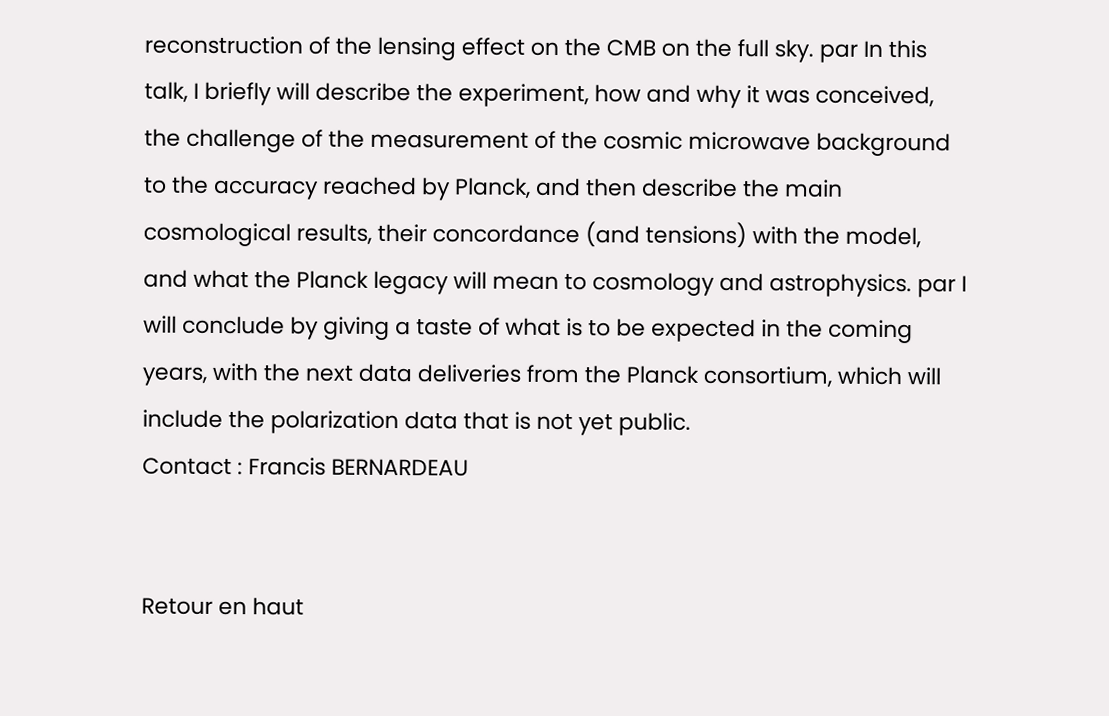reconstruction of the lensing effect on the CMB on the full sky. par In this talk, I briefly will describe the experiment, how and why it was conceived, the challenge of the measurement of the cosmic microwave background to the accuracy reached by Planck, and then describe the main cosmological results, their concordance (and tensions) with the model, and what the Planck legacy will mean to cosmology and astrophysics. par I will conclude by giving a taste of what is to be expected in the coming years, with the next data deliveries from the Planck consortium, which will include the polarization data that is not yet public.
Contact : Francis BERNARDEAU


Retour en haut